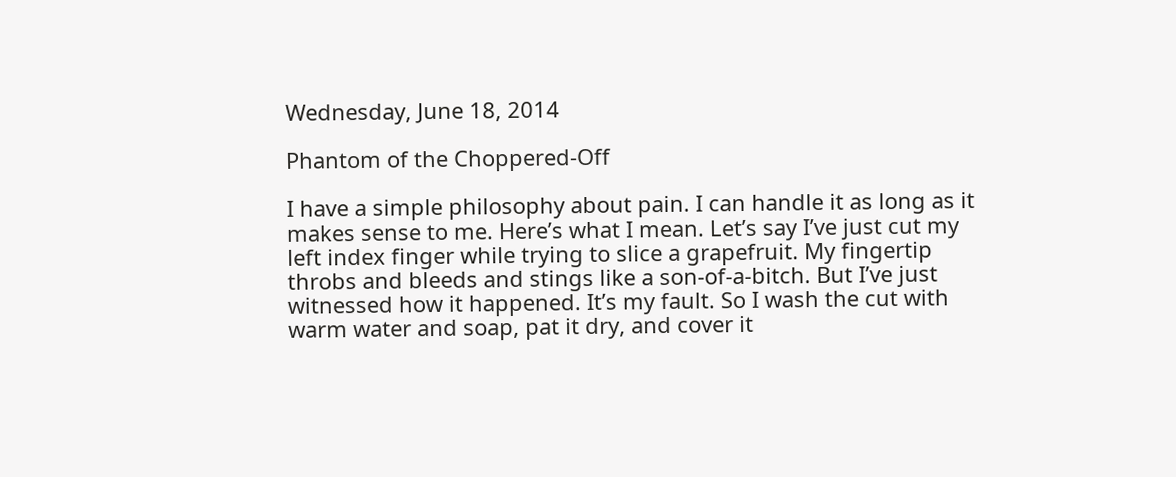Wednesday, June 18, 2014

Phantom of the Choppered-Off

I have a simple philosophy about pain. I can handle it as long as it makes sense to me. Here’s what I mean. Let’s say I’ve just cut my left index finger while trying to slice a grapefruit. My fingertip throbs and bleeds and stings like a son-of-a-bitch. But I’ve just witnessed how it happened. It’s my fault. So I wash the cut with warm water and soap, pat it dry, and cover it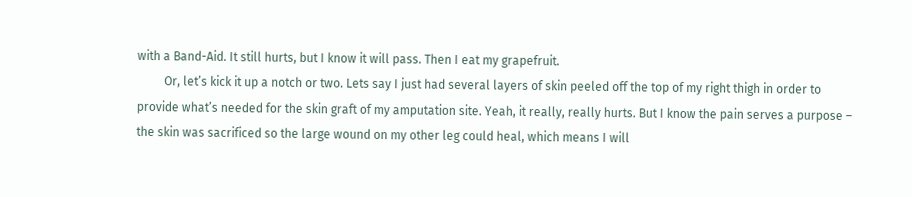with a Band-Aid. It still hurts, but I know it will pass. Then I eat my grapefruit.
         Or, let’s kick it up a notch or two. Lets say I just had several layers of skin peeled off the top of my right thigh in order to provide what’s needed for the skin graft of my amputation site. Yeah, it really, really hurts. But I know the pain serves a purpose – the skin was sacrificed so the large wound on my other leg could heal, which means I will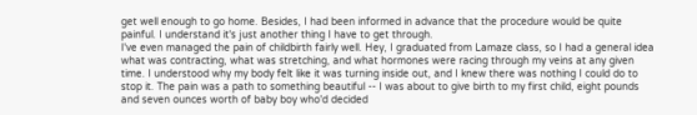get well enough to go home. Besides, I had been informed in advance that the procedure would be quite painful. I understand it's just another thing I have to get through.
I've even managed the pain of childbirth fairly well. Hey, I graduated from Lamaze class, so I had a general idea what was contracting, what was stretching, and what hormones were racing through my veins at any given time. I understood why my body felt like it was turning inside out, and I knew there was nothing I could do to stop it. The pain was a path to something beautiful -- I was about to give birth to my first child, eight pounds and seven ounces worth of baby boy who'd decided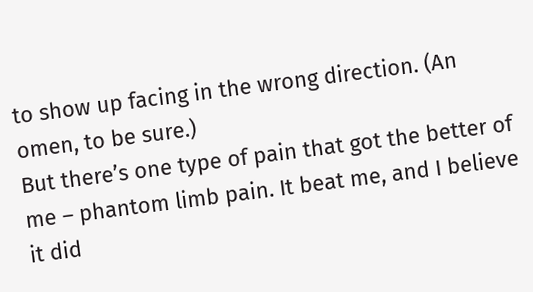to show up facing in the wrong direction. (An omen, to be sure.)
But there’s one type of pain that got the better of me – phantom limb pain. It beat me, and I believe it did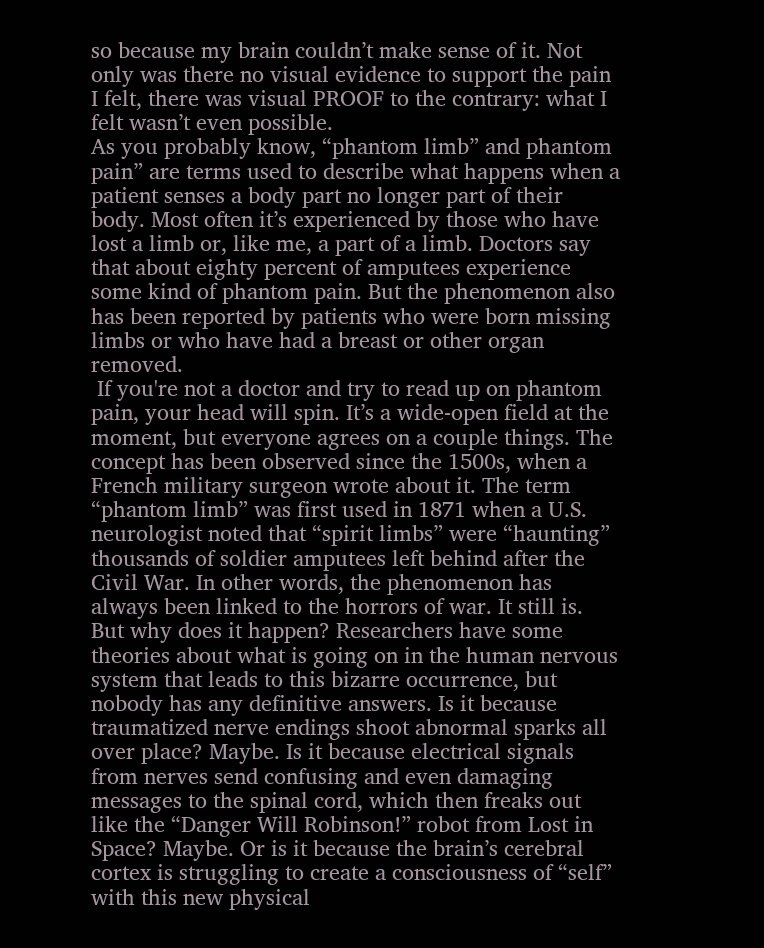so because my brain couldn’t make sense of it. Not only was there no visual evidence to support the pain I felt, there was visual PROOF to the contrary: what I felt wasn’t even possible.
As you probably know, “phantom limb” and phantom pain” are terms used to describe what happens when a patient senses a body part no longer part of their body. Most often it’s experienced by those who have lost a limb or, like me, a part of a limb. Doctors say that about eighty percent of amputees experience some kind of phantom pain. But the phenomenon also has been reported by patients who were born missing limbs or who have had a breast or other organ removed.
 If you're not a doctor and try to read up on phantom pain, your head will spin. It’s a wide-open field at the moment, but everyone agrees on a couple things. The concept has been observed since the 1500s, when a French military surgeon wrote about it. The term “phantom limb” was first used in 1871 when a U.S. neurologist noted that “spirit limbs” were “haunting” thousands of soldier amputees left behind after the Civil War. In other words, the phenomenon has always been linked to the horrors of war. It still is.
But why does it happen? Researchers have some theories about what is going on in the human nervous system that leads to this bizarre occurrence, but nobody has any definitive answers. Is it because traumatized nerve endings shoot abnormal sparks all over place? Maybe. Is it because electrical signals from nerves send confusing and even damaging messages to the spinal cord, which then freaks out like the “Danger Will Robinson!” robot from Lost in Space? Maybe. Or is it because the brain’s cerebral cortex is struggling to create a consciousness of “self” with this new physical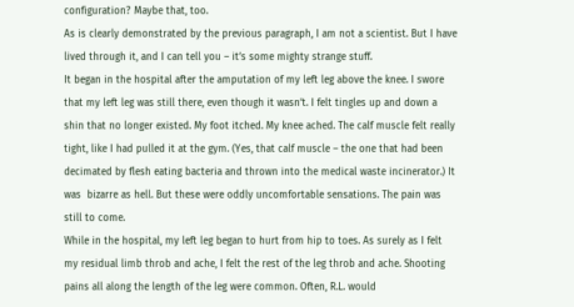configuration? Maybe that, too.
As is clearly demonstrated by the previous paragraph, I am not a scientist. But I have lived through it, and I can tell you – it’s some mighty strange stuff.
It began in the hospital after the amputation of my left leg above the knee. I swore that my left leg was still there, even though it wasn’t. I felt tingles up and down a shin that no longer existed. My foot itched. My knee ached. The calf muscle felt really tight, like I had pulled it at the gym. (Yes, that calf muscle – the one that had been decimated by flesh eating bacteria and thrown into the medical waste incinerator.) It was  bizarre as hell. But these were oddly uncomfortable sensations. The pain was still to come.
While in the hospital, my left leg began to hurt from hip to toes. As surely as I felt my residual limb throb and ache, I felt the rest of the leg throb and ache. Shooting pains all along the length of the leg were common. Often, R.L. would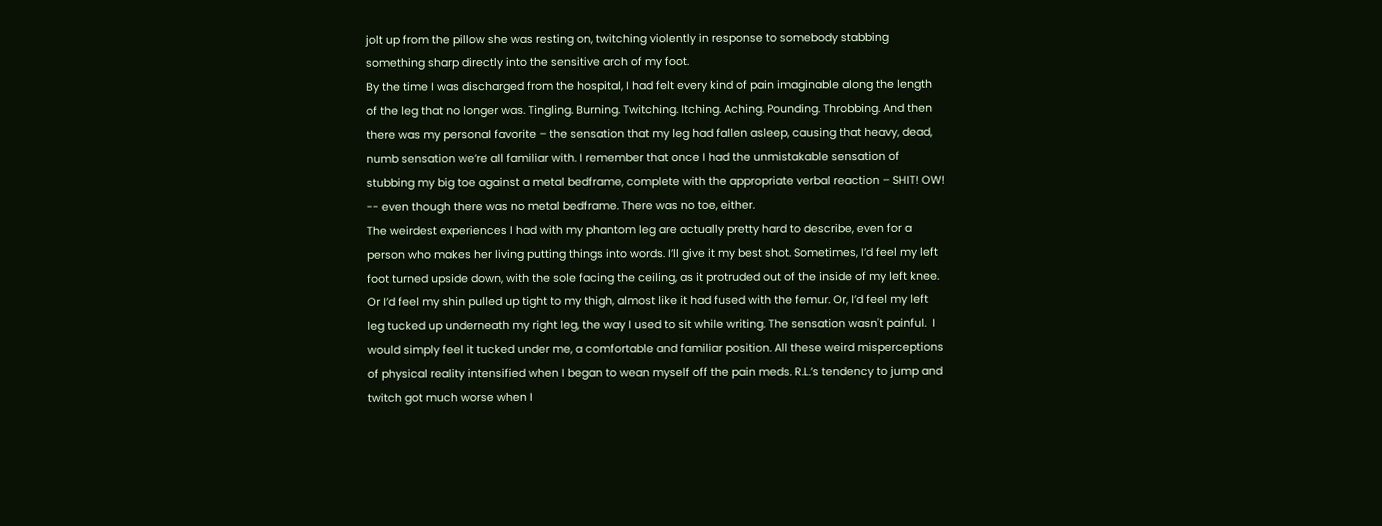jolt up from the pillow she was resting on, twitching violently in response to somebody stabbing something sharp directly into the sensitive arch of my foot.
By the time I was discharged from the hospital, I had felt every kind of pain imaginable along the length of the leg that no longer was. Tingling. Burning. Twitching. Itching. Aching. Pounding. Throbbing. And then there was my personal favorite – the sensation that my leg had fallen asleep, causing that heavy, dead, numb sensation we’re all familiar with. I remember that once I had the unmistakable sensation of stubbing my big toe against a metal bedframe, complete with the appropriate verbal reaction – SHIT! OW! -- even though there was no metal bedframe. There was no toe, either.
The weirdest experiences I had with my phantom leg are actually pretty hard to describe, even for a person who makes her living putting things into words. I’ll give it my best shot. Sometimes, I’d feel my left foot turned upside down, with the sole facing the ceiling, as it protruded out of the inside of my left knee. Or I’d feel my shin pulled up tight to my thigh, almost like it had fused with the femur. Or, I’d feel my left leg tucked up underneath my right leg, the way I used to sit while writing. The sensation wasn't painful.  I would simply feel it tucked under me, a comfortable and familiar position. All these weird misperceptions of physical reality intensified when I began to wean myself off the pain meds. R.L.’s tendency to jump and twitch got much worse when I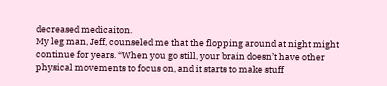decreased medicaiton.
My leg man, Jeff, counseled me that the flopping around at night might continue for years. “When you go still, your brain doesn’t have other physical movements to focus on, and it starts to make stuff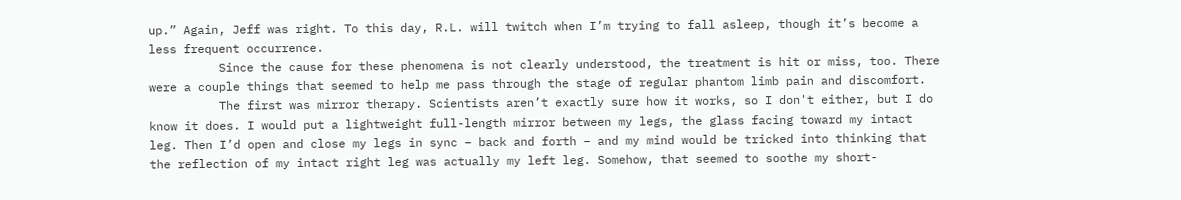up.” Again, Jeff was right. To this day, R.L. will twitch when I’m trying to fall asleep, though it’s become a less frequent occurrence.
          Since the cause for these phenomena is not clearly understood, the treatment is hit or miss, too. There were a couple things that seemed to help me pass through the stage of regular phantom limb pain and discomfort.
          The first was mirror therapy. Scientists aren’t exactly sure how it works, so I don't either, but I do know it does. I would put a lightweight full-length mirror between my legs, the glass facing toward my intact leg. Then I’d open and close my legs in sync – back and forth – and my mind would be tricked into thinking that the reflection of my intact right leg was actually my left leg. Somehow, that seemed to soothe my short-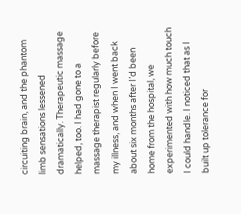circuiting brain, and the phantom limb sensations lessened dramatically. Therapeutic massage helped, too. I had gone to a massage therapist regularly before my illness, and when I went back about six months after I’d been home from the hospital, we experimented with how much touch I could handle. I noticed that as I built up tolerance for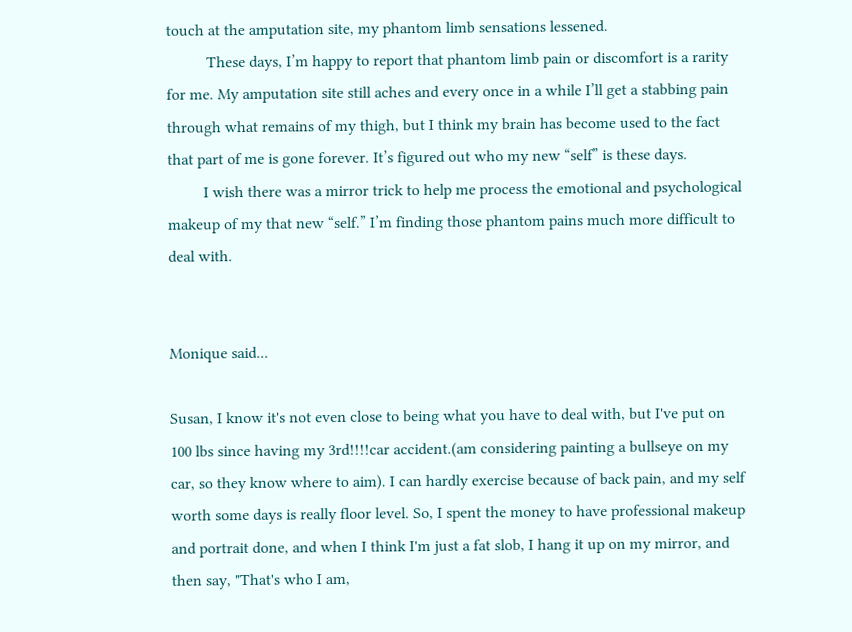touch at the amputation site, my phantom limb sensations lessened.
          These days, I’m happy to report that phantom limb pain or discomfort is a rarity for me. My amputation site still aches and every once in a while I’ll get a stabbing pain through what remains of my thigh, but I think my brain has become used to the fact that part of me is gone forever. It’s figured out who my new “self” is these days.
         I wish there was a mirror trick to help me process the emotional and psychological makeup of my that new “self.” I’m finding those phantom pains much more difficult to deal with.


Monique said...

Susan, I know it's not even close to being what you have to deal with, but I've put on 100 lbs since having my 3rd!!!!car accident.(am considering painting a bullseye on my car, so they know where to aim). I can hardly exercise because of back pain, and my self worth some days is really floor level. So, I spent the money to have professional makeup and portrait done, and when I think I'm just a fat slob, I hang it up on my mirror, and then say, "That's who I am,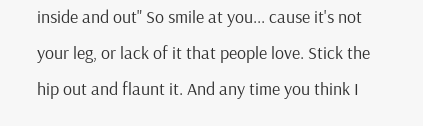inside and out" So smile at you... cause it's not your leg, or lack of it that people love. Stick the hip out and flaunt it. And any time you think I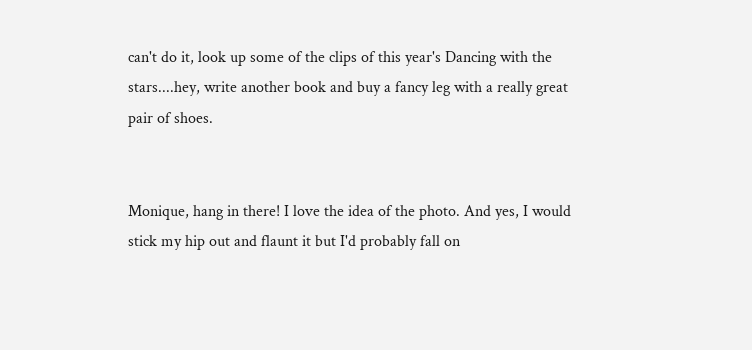can't do it, look up some of the clips of this year's Dancing with the stars....hey, write another book and buy a fancy leg with a really great pair of shoes.


Monique, hang in there! I love the idea of the photo. And yes, I would stick my hip out and flaunt it but I'd probably fall on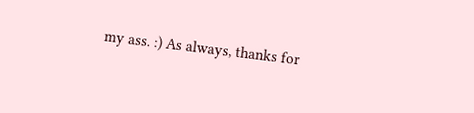my ass. :) As always, thanks for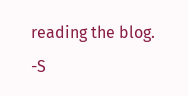reading the blog. -S